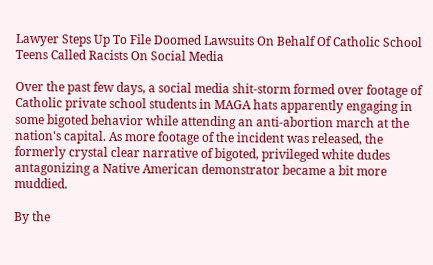Lawyer Steps Up To File Doomed Lawsuits On Behalf Of Catholic School Teens Called Racists On Social Media

Over the past few days, a social media shit-storm formed over footage of Catholic private school students in MAGA hats apparently engaging in some bigoted behavior while attending an anti-abortion march at the nation's capital. As more footage of the incident was released, the formerly crystal clear narrative of bigoted, privileged white dudes antagonizing a Native American demonstrator became a bit more muddied.

By the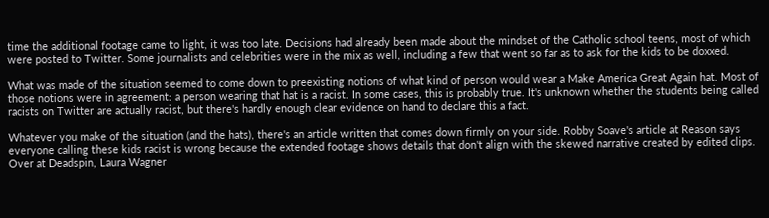time the additional footage came to light, it was too late. Decisions had already been made about the mindset of the Catholic school teens, most of which were posted to Twitter. Some journalists and celebrities were in the mix as well, including a few that went so far as to ask for the kids to be doxxed.

What was made of the situation seemed to come down to preexisting notions of what kind of person would wear a Make America Great Again hat. Most of those notions were in agreement: a person wearing that hat is a racist. In some cases, this is probably true. It's unknown whether the students being called racists on Twitter are actually racist, but there's hardly enough clear evidence on hand to declare this a fact.

Whatever you make of the situation (and the hats), there's an article written that comes down firmly on your side. Robby Soave's article at Reason says everyone calling these kids racist is wrong because the extended footage shows details that don't align with the skewed narrative created by edited clips. Over at Deadspin, Laura Wagner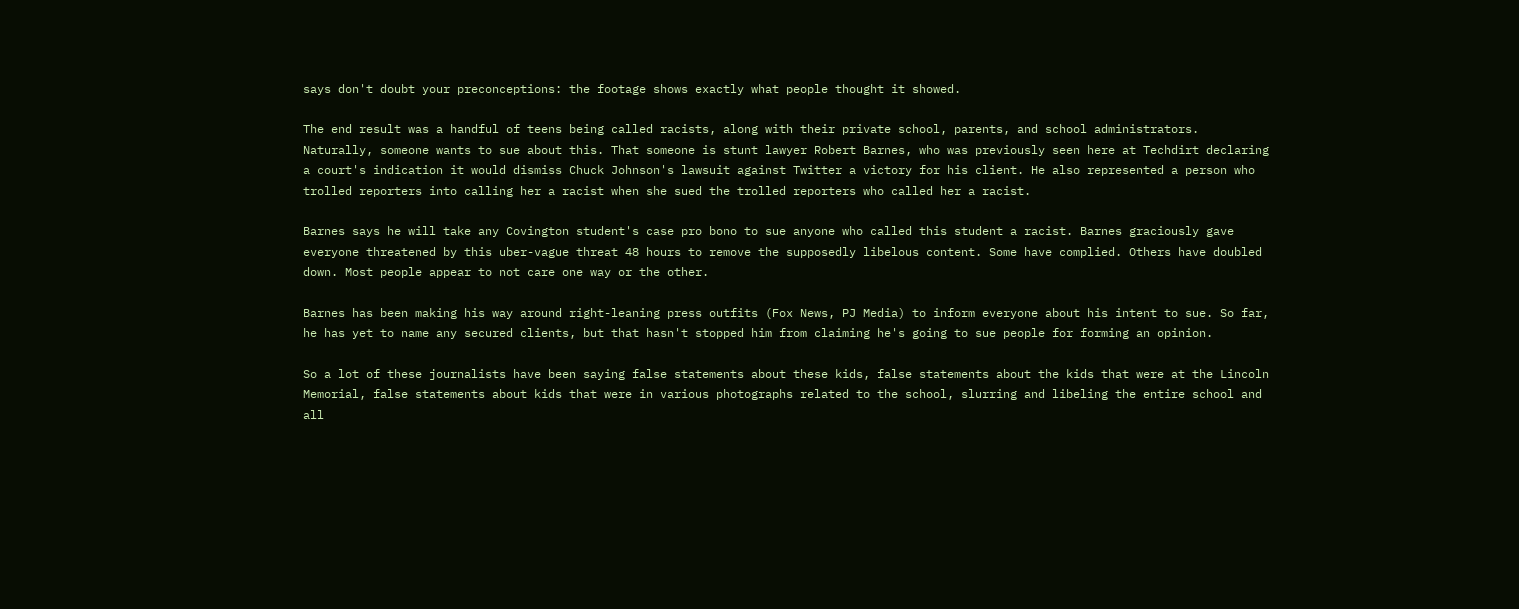says don't doubt your preconceptions: the footage shows exactly what people thought it showed.

The end result was a handful of teens being called racists, along with their private school, parents, and school administrators. Naturally, someone wants to sue about this. That someone is stunt lawyer Robert Barnes, who was previously seen here at Techdirt declaring a court's indication it would dismiss Chuck Johnson's lawsuit against Twitter a victory for his client. He also represented a person who trolled reporters into calling her a racist when she sued the trolled reporters who called her a racist.

Barnes says he will take any Covington student's case pro bono to sue anyone who called this student a racist. Barnes graciously gave everyone threatened by this uber-vague threat 48 hours to remove the supposedly libelous content. Some have complied. Others have doubled down. Most people appear to not care one way or the other.

Barnes has been making his way around right-leaning press outfits (Fox News, PJ Media) to inform everyone about his intent to sue. So far, he has yet to name any secured clients, but that hasn't stopped him from claiming he's going to sue people for forming an opinion.

So a lot of these journalists have been saying false statements about these kids, false statements about the kids that were at the Lincoln Memorial, false statements about kids that were in various photographs related to the school, slurring and libeling the entire school and all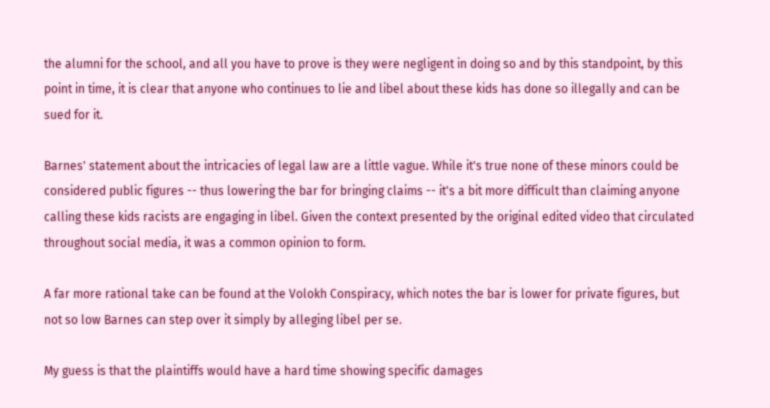the alumni for the school, and all you have to prove is they were negligent in doing so and by this standpoint, by this point in time, it is clear that anyone who continues to lie and libel about these kids has done so illegally and can be sued for it.

Barnes' statement about the intricacies of legal law are a little vague. While it's true none of these minors could be considered public figures -- thus lowering the bar for bringing claims -- it's a bit more difficult than claiming anyone calling these kids racists are engaging in libel. Given the context presented by the original edited video that circulated throughout social media, it was a common opinion to form.

A far more rational take can be found at the Volokh Conspiracy, which notes the bar is lower for private figures, but not so low Barnes can step over it simply by alleging libel per se.

My guess is that the plaintiffs would have a hard time showing specific damages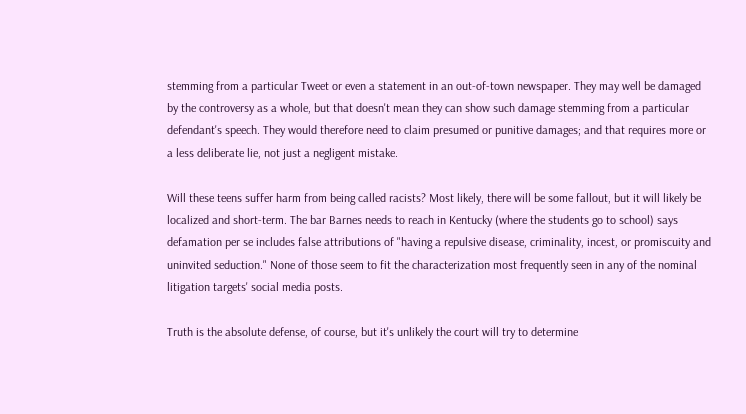stemming from a particular Tweet or even a statement in an out-of-town newspaper. They may well be damaged by the controversy as a whole, but that doesn't mean they can show such damage stemming from a particular defendant's speech. They would therefore need to claim presumed or punitive damages; and that requires more or a less deliberate lie, not just a negligent mistake.

Will these teens suffer harm from being called racists? Most likely, there will be some fallout, but it will likely be localized and short-term. The bar Barnes needs to reach in Kentucky (where the students go to school) says defamation per se includes false attributions of "having a repulsive disease, criminality, incest, or promiscuity and uninvited seduction." None of those seem to fit the characterization most frequently seen in any of the nominal litigation targets' social media posts.

Truth is the absolute defense, of course, but it's unlikely the court will try to determine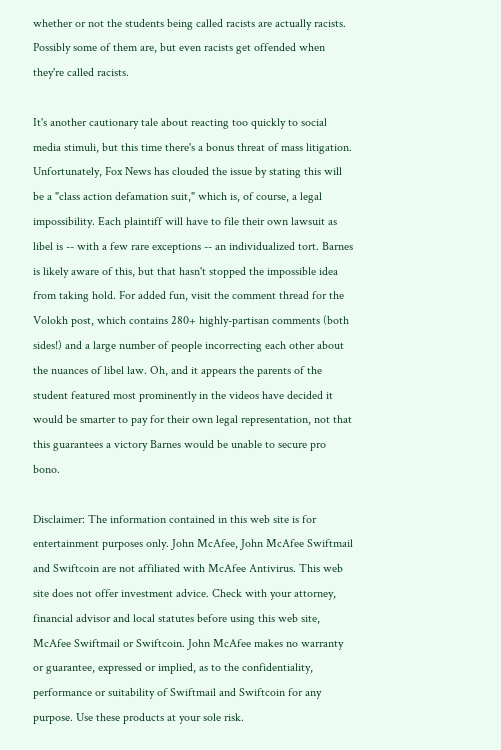whether or not the students being called racists are actually racists. Possibly some of them are, but even racists get offended when they're called racists.

It's another cautionary tale about reacting too quickly to social media stimuli, but this time there's a bonus threat of mass litigation. Unfortunately, Fox News has clouded the issue by stating this will be a "class action defamation suit," which is, of course, a legal impossibility. Each plaintiff will have to file their own lawsuit as libel is -- with a few rare exceptions -- an individualized tort. Barnes is likely aware of this, but that hasn't stopped the impossible idea from taking hold. For added fun, visit the comment thread for the Volokh post, which contains 280+ highly-partisan comments (both sides!) and a large number of people incorrecting each other about the nuances of libel law. Oh, and it appears the parents of the student featured most prominently in the videos have decided it would be smarter to pay for their own legal representation, not that this guarantees a victory Barnes would be unable to secure pro bono.

Disclaimer: The information contained in this web site is for entertainment purposes only. John McAfee, John McAfee Swiftmail and Swiftcoin are not affiliated with McAfee Antivirus. This web site does not offer investment advice. Check with your attorney, financial advisor and local statutes before using this web site, McAfee Swiftmail or Swiftcoin. John McAfee makes no warranty or guarantee, expressed or implied, as to the confidentiality, performance or suitability of Swiftmail and Swiftcoin for any purpose. Use these products at your sole risk.